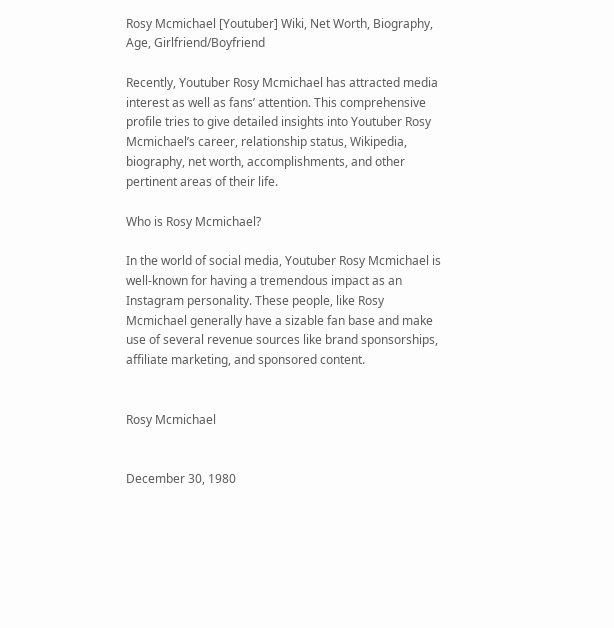Rosy Mcmichael [Youtuber] Wiki, Net Worth, Biography, Age, Girlfriend/Boyfriend

Recently, Youtuber Rosy Mcmichael has attracted media interest as well as fans’ attention. This comprehensive profile tries to give detailed insights into Youtuber Rosy Mcmichael’s career, relationship status, Wikipedia, biography, net worth, accomplishments, and other pertinent areas of their life.

Who is Rosy Mcmichael?

In the world of social media, Youtuber Rosy Mcmichael is well-known for having a tremendous impact as an Instagram personality. These people, like Rosy Mcmichael generally have a sizable fan base and make use of several revenue sources like brand sponsorships, affiliate marketing, and sponsored content.


Rosy Mcmichael


December 30, 1980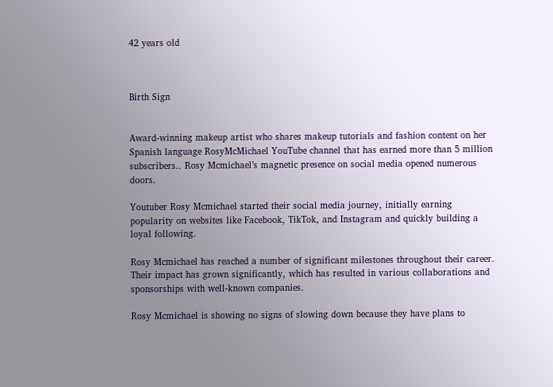42 years old



Birth Sign


Award-winning makeup artist who shares makeup tutorials and fashion content on her Spanish language RosyMcMichael YouTube channel that has earned more than 5 million subscribers.. Rosy Mcmichael’s magnetic presence on social media opened numerous doors.

Youtuber Rosy Mcmichael started their social media journey, initially earning popularity on websites like Facebook, TikTok, and Instagram and quickly building a loyal following.

Rosy Mcmichael has reached a number of significant milestones throughout their career. Their impact has grown significantly, which has resulted in various collaborations and sponsorships with well-known companies.

Rosy Mcmichael is showing no signs of slowing down because they have plans to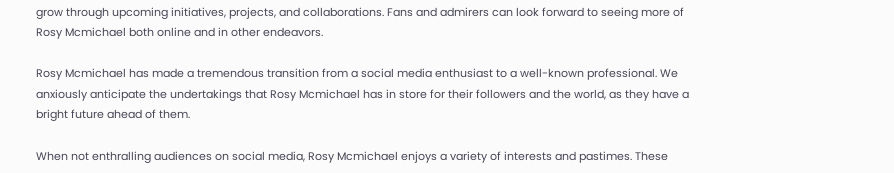grow through upcoming initiatives, projects, and collaborations. Fans and admirers can look forward to seeing more of Rosy Mcmichael both online and in other endeavors.

Rosy Mcmichael has made a tremendous transition from a social media enthusiast to a well-known professional. We anxiously anticipate the undertakings that Rosy Mcmichael has in store for their followers and the world, as they have a bright future ahead of them.

When not enthralling audiences on social media, Rosy Mcmichael enjoys a variety of interests and pastimes. These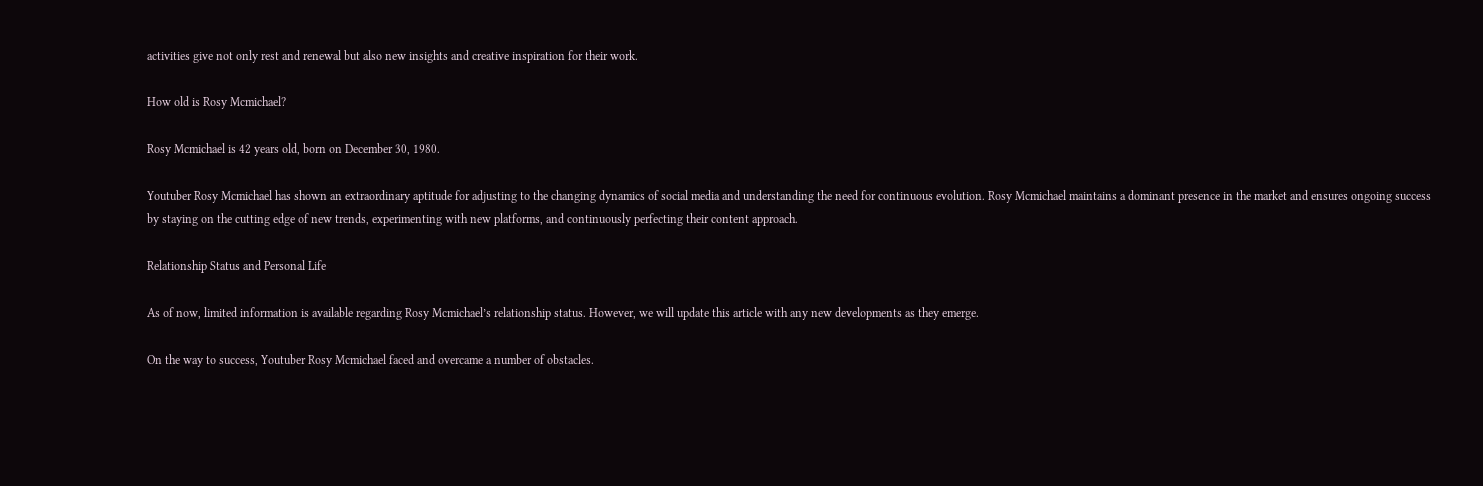activities give not only rest and renewal but also new insights and creative inspiration for their work.

How old is Rosy Mcmichael?

Rosy Mcmichael is 42 years old, born on December 30, 1980.

Youtuber Rosy Mcmichael has shown an extraordinary aptitude for adjusting to the changing dynamics of social media and understanding the need for continuous evolution. Rosy Mcmichael maintains a dominant presence in the market and ensures ongoing success by staying on the cutting edge of new trends, experimenting with new platforms, and continuously perfecting their content approach.

Relationship Status and Personal Life

As of now, limited information is available regarding Rosy Mcmichael’s relationship status. However, we will update this article with any new developments as they emerge.

On the way to success, Youtuber Rosy Mcmichael faced and overcame a number of obstacles.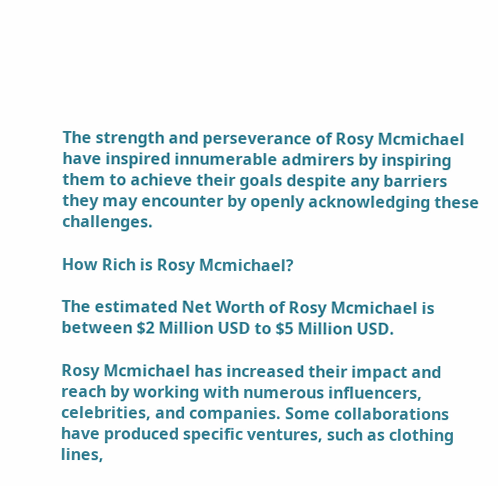The strength and perseverance of Rosy Mcmichael have inspired innumerable admirers by inspiring them to achieve their goals despite any barriers they may encounter by openly acknowledging these challenges.

How Rich is Rosy Mcmichael?

The estimated Net Worth of Rosy Mcmichael is between $2 Million USD to $5 Million USD.

Rosy Mcmichael has increased their impact and reach by working with numerous influencers, celebrities, and companies. Some collaborations have produced specific ventures, such as clothing lines,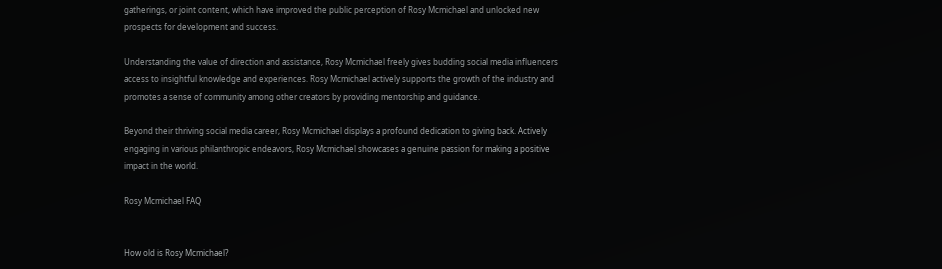gatherings, or joint content, which have improved the public perception of Rosy Mcmichael and unlocked new prospects for development and success.

Understanding the value of direction and assistance, Rosy Mcmichael freely gives budding social media influencers access to insightful knowledge and experiences. Rosy Mcmichael actively supports the growth of the industry and promotes a sense of community among other creators by providing mentorship and guidance.

Beyond their thriving social media career, Rosy Mcmichael displays a profound dedication to giving back. Actively engaging in various philanthropic endeavors, Rosy Mcmichael showcases a genuine passion for making a positive impact in the world.

Rosy Mcmichael FAQ


How old is Rosy Mcmichael?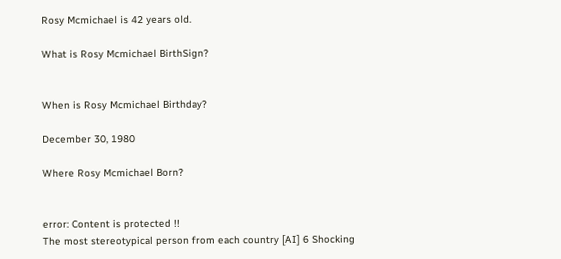Rosy Mcmichael is 42 years old.

What is Rosy Mcmichael BirthSign?


When is Rosy Mcmichael Birthday?

December 30, 1980

Where Rosy Mcmichael Born?


error: Content is protected !!
The most stereotypical person from each country [AI] 6 Shocking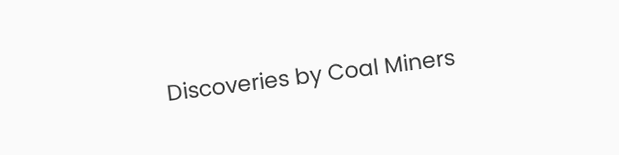Discoveries by Coal Miners